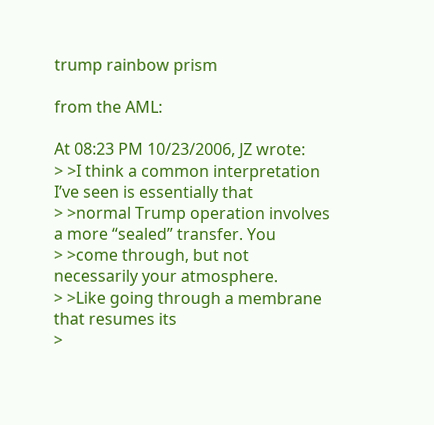trump rainbow prism

from the AML:

At 08:23 PM 10/23/2006, JZ wrote:
> >I think a common interpretation I’ve seen is essentially that
> >normal Trump operation involves a more “sealed” transfer. You
> >come through, but not necessarily your atmosphere.
> >Like going through a membrane that resumes its
>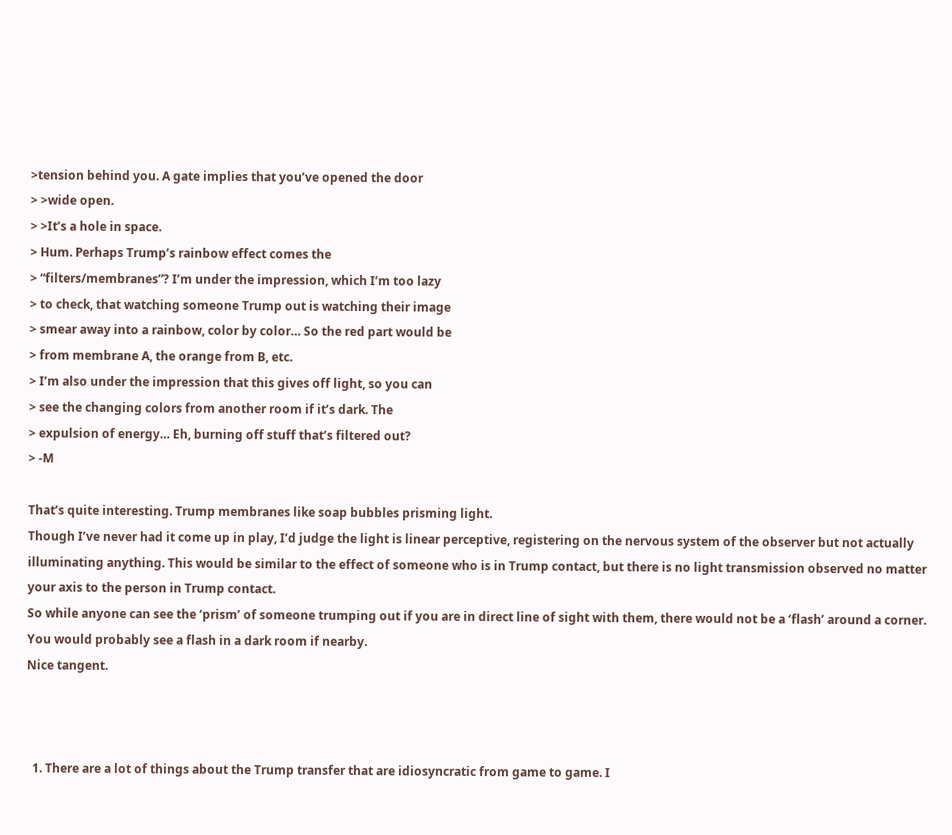>tension behind you. A gate implies that you’ve opened the door
> >wide open.
> >It’s a hole in space.
> Hum. Perhaps Trump’s rainbow effect comes the
> “filters/membranes”? I’m under the impression, which I’m too lazy
> to check, that watching someone Trump out is watching their image
> smear away into a rainbow, color by color… So the red part would be
> from membrane A, the orange from B, etc.
> I’m also under the impression that this gives off light, so you can
> see the changing colors from another room if it’s dark. The
> expulsion of energy… Eh, burning off stuff that’s filtered out?
> -M

That’s quite interesting. Trump membranes like soap bubbles prisming light.
Though I’ve never had it come up in play, I’d judge the light is linear perceptive, registering on the nervous system of the observer but not actually illuminating anything. This would be similar to the effect of someone who is in Trump contact, but there is no light transmission observed no matter your axis to the person in Trump contact.
So while anyone can see the ‘prism’ of someone trumping out if you are in direct line of sight with them, there would not be a ‘flash’ around a corner. You would probably see a flash in a dark room if nearby.
Nice tangent.



  1. There are a lot of things about the Trump transfer that are idiosyncratic from game to game. I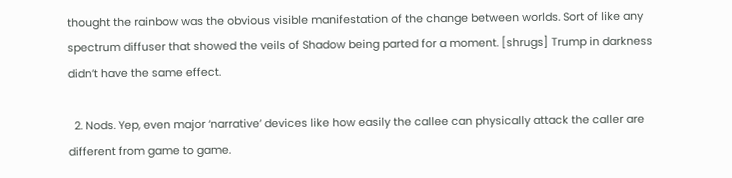thought the rainbow was the obvious visible manifestation of the change between worlds. Sort of like any spectrum diffuser that showed the veils of Shadow being parted for a moment. [shrugs] Trump in darkness didn’t have the same effect.

  2. Nods. Yep, even major ‘narrative’ devices like how easily the callee can physically attack the caller are different from game to game.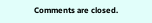Comments are closed.